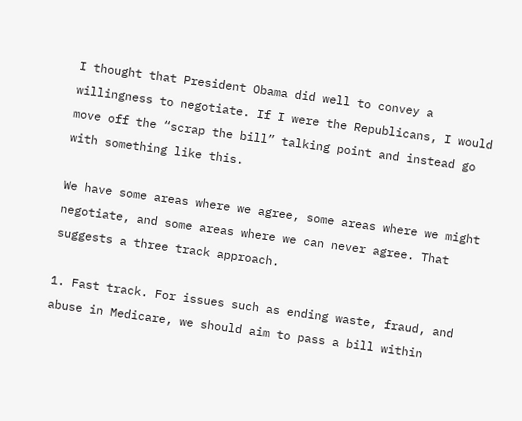I thought that President Obama did well to convey a willingness to negotiate. If I were the Republicans, I would move off the “scrap the bill” talking point and instead go with something like this.

We have some areas where we agree, some areas where we might negotiate, and some areas where we can never agree. That suggests a three track approach.

1. Fast track. For issues such as ending waste, fraud, and abuse in Medicare, we should aim to pass a bill within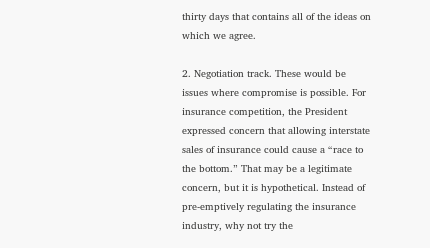thirty days that contains all of the ideas on which we agree.

2. Negotiation track. These would be issues where compromise is possible. For insurance competition, the President expressed concern that allowing interstate sales of insurance could cause a “race to the bottom.” That may be a legitimate concern, but it is hypothetical. Instead of pre-emptively regulating the insurance industry, why not try the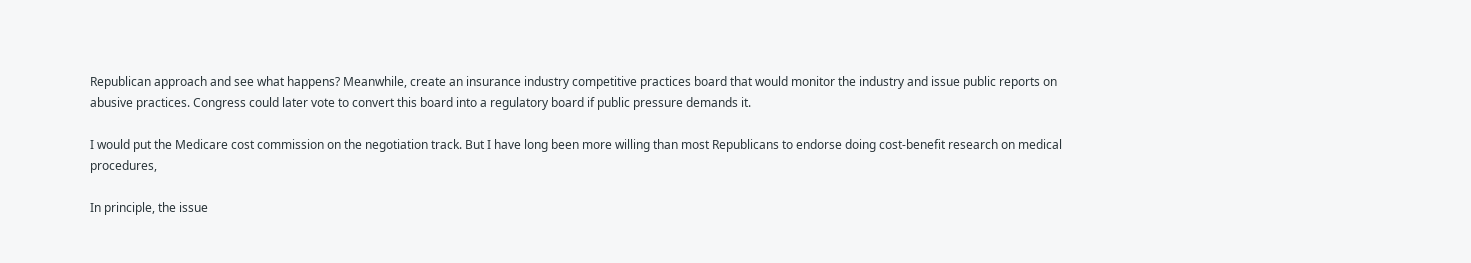Republican approach and see what happens? Meanwhile, create an insurance industry competitive practices board that would monitor the industry and issue public reports on abusive practices. Congress could later vote to convert this board into a regulatory board if public pressure demands it.

I would put the Medicare cost commission on the negotiation track. But I have long been more willing than most Republicans to endorse doing cost-benefit research on medical procedures,

In principle, the issue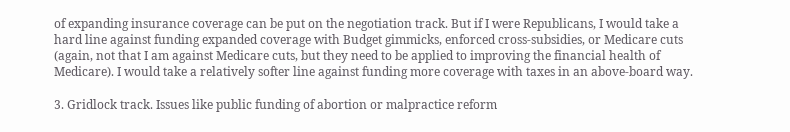of expanding insurance coverage can be put on the negotiation track. But if I were Republicans, I would take a hard line against funding expanded coverage with Budget gimmicks, enforced cross-subsidies, or Medicare cuts (again, not that I am against Medicare cuts, but they need to be applied to improving the financial health of Medicare). I would take a relatively softer line against funding more coverage with taxes in an above-board way.

3. Gridlock track. Issues like public funding of abortion or malpractice reform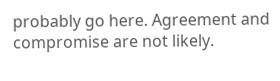probably go here. Agreement and compromise are not likely.